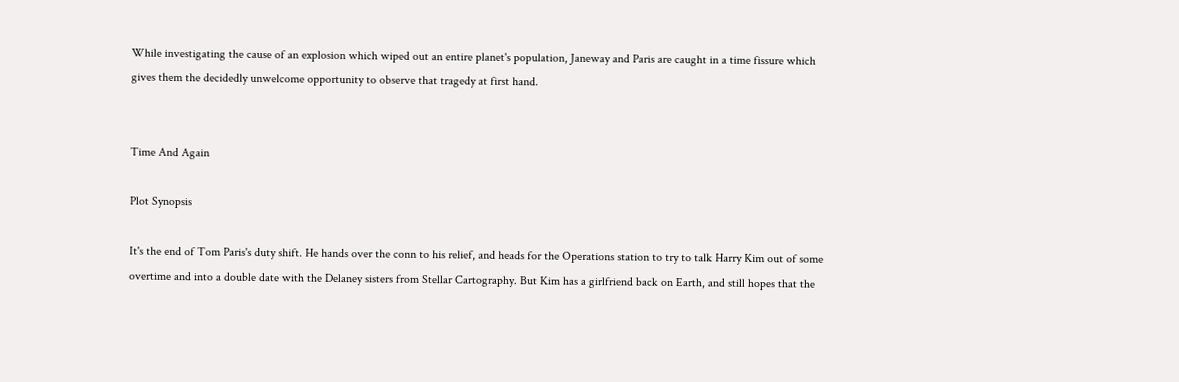While investigating the cause of an explosion which wiped out an entire planet's population, Janeway and Paris are caught in a time fissure which gives them the decidedly unwelcome opportunity to observe that tragedy at first hand.


Time And Again

Plot Synopsis

It's the end of Tom Paris's duty shift. He hands over the conn to his relief, and heads for the Operations station to try to talk Harry Kim out of some overtime and into a double date with the Delaney sisters from Stellar Cartography. But Kim has a girlfriend back on Earth, and still hopes that the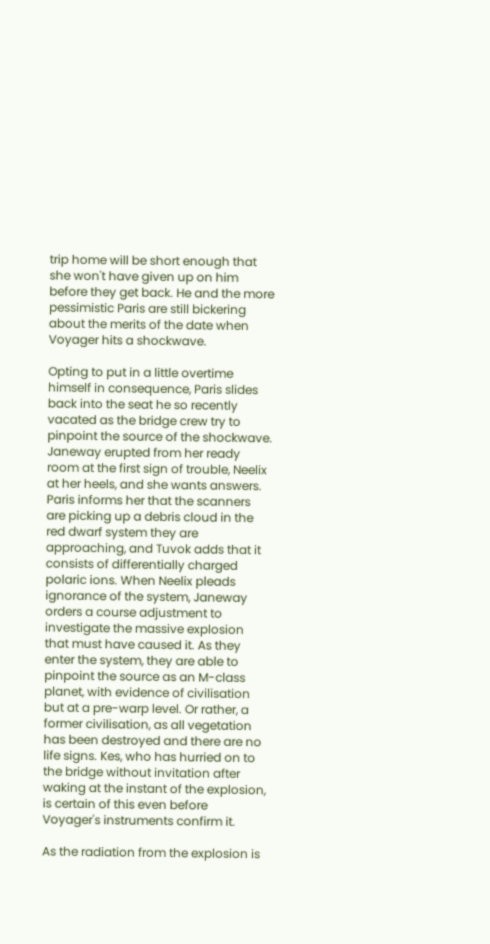trip home will be short enough that she won't have given up on him before they get back. He and the more pessimistic Paris are still bickering about the merits of the date when Voyager hits a shockwave.

Opting to put in a little overtime himself in consequence, Paris slides back into the seat he so recently vacated as the bridge crew try to pinpoint the source of the shockwave. Janeway erupted from her ready room at the first sign of trouble, Neelix at her heels, and she wants answers. Paris informs her that the scanners are picking up a debris cloud in the red dwarf system they are approaching, and Tuvok adds that it consists of differentially charged polaric ions. When Neelix pleads ignorance of the system, Janeway orders a course adjustment to investigate the massive explosion that must have caused it. As they enter the system, they are able to pinpoint the source as an M-class planet, with evidence of civilisation but at a pre-warp level. Or rather, a former civilisation, as all vegetation has been destroyed and there are no life signs. Kes, who has hurried on to the bridge without invitation after waking at the instant of the explosion, is certain of this even before Voyager's instruments confirm it.

As the radiation from the explosion is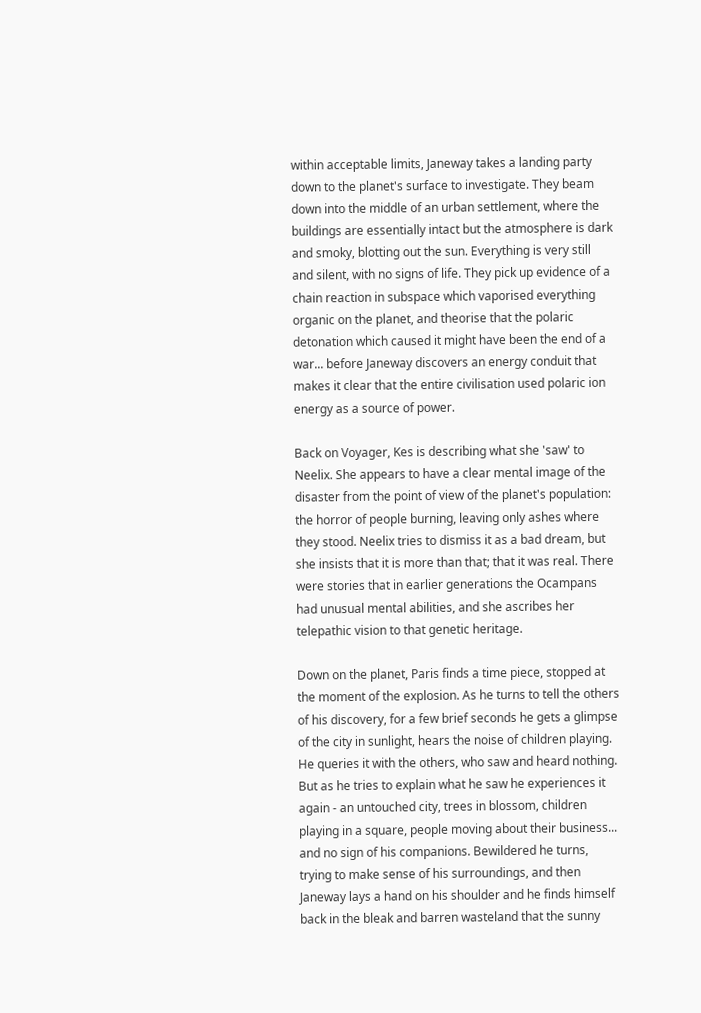within acceptable limits, Janeway takes a landing party down to the planet's surface to investigate. They beam down into the middle of an urban settlement, where the buildings are essentially intact but the atmosphere is dark and smoky, blotting out the sun. Everything is very still and silent, with no signs of life. They pick up evidence of a chain reaction in subspace which vaporised everything organic on the planet, and theorise that the polaric detonation which caused it might have been the end of a war... before Janeway discovers an energy conduit that makes it clear that the entire civilisation used polaric ion energy as a source of power.

Back on Voyager, Kes is describing what she 'saw' to Neelix. She appears to have a clear mental image of the disaster from the point of view of the planet's population: the horror of people burning, leaving only ashes where they stood. Neelix tries to dismiss it as a bad dream, but she insists that it is more than that; that it was real. There were stories that in earlier generations the Ocampans had unusual mental abilities, and she ascribes her telepathic vision to that genetic heritage.

Down on the planet, Paris finds a time piece, stopped at the moment of the explosion. As he turns to tell the others of his discovery, for a few brief seconds he gets a glimpse of the city in sunlight, hears the noise of children playing. He queries it with the others, who saw and heard nothing. But as he tries to explain what he saw he experiences it again - an untouched city, trees in blossom, children playing in a square, people moving about their business... and no sign of his companions. Bewildered he turns, trying to make sense of his surroundings, and then Janeway lays a hand on his shoulder and he finds himself back in the bleak and barren wasteland that the sunny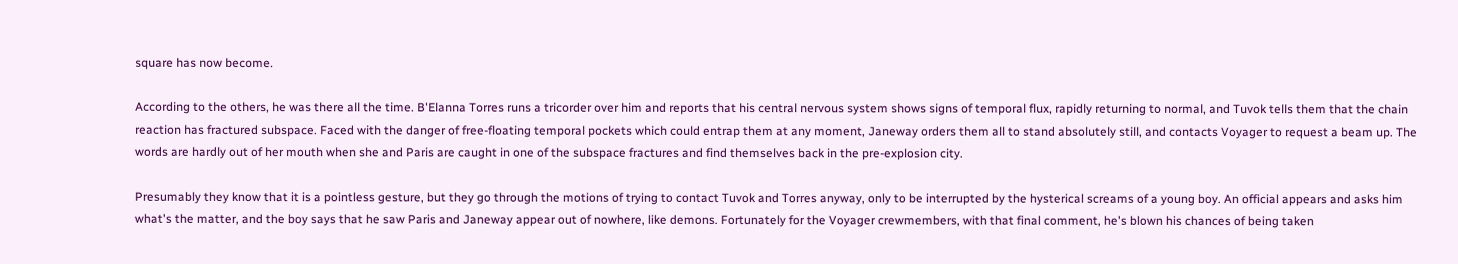square has now become.

According to the others, he was there all the time. B'Elanna Torres runs a tricorder over him and reports that his central nervous system shows signs of temporal flux, rapidly returning to normal, and Tuvok tells them that the chain reaction has fractured subspace. Faced with the danger of free-floating temporal pockets which could entrap them at any moment, Janeway orders them all to stand absolutely still, and contacts Voyager to request a beam up. The words are hardly out of her mouth when she and Paris are caught in one of the subspace fractures and find themselves back in the pre-explosion city.

Presumably they know that it is a pointless gesture, but they go through the motions of trying to contact Tuvok and Torres anyway, only to be interrupted by the hysterical screams of a young boy. An official appears and asks him what's the matter, and the boy says that he saw Paris and Janeway appear out of nowhere, like demons. Fortunately for the Voyager crewmembers, with that final comment, he's blown his chances of being taken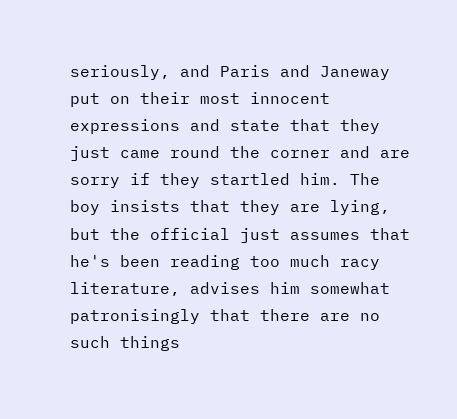seriously, and Paris and Janeway put on their most innocent expressions and state that they just came round the corner and are sorry if they startled him. The boy insists that they are lying, but the official just assumes that he's been reading too much racy literature, advises him somewhat patronisingly that there are no such things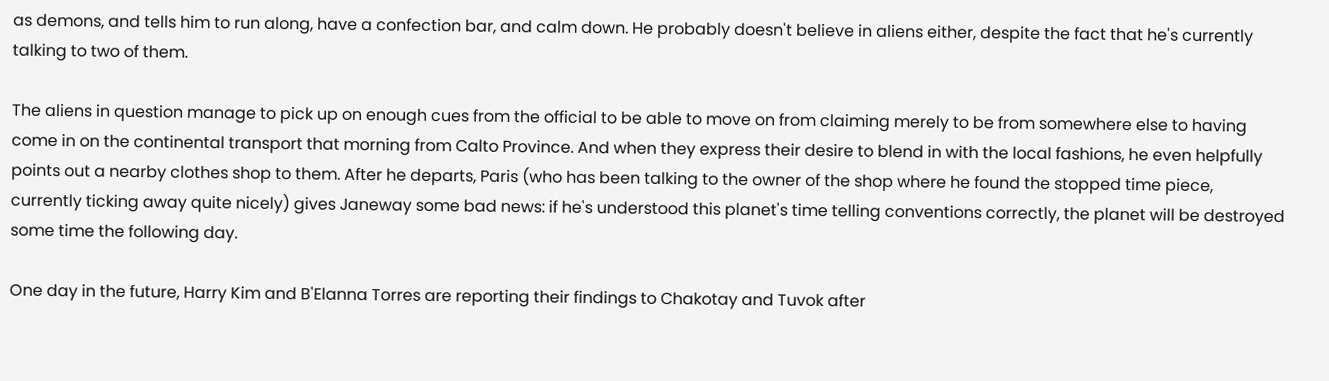as demons, and tells him to run along, have a confection bar, and calm down. He probably doesn't believe in aliens either, despite the fact that he's currently talking to two of them.

The aliens in question manage to pick up on enough cues from the official to be able to move on from claiming merely to be from somewhere else to having come in on the continental transport that morning from Calto Province. And when they express their desire to blend in with the local fashions, he even helpfully points out a nearby clothes shop to them. After he departs, Paris (who has been talking to the owner of the shop where he found the stopped time piece, currently ticking away quite nicely) gives Janeway some bad news: if he's understood this planet's time telling conventions correctly, the planet will be destroyed some time the following day.

One day in the future, Harry Kim and B'Elanna Torres are reporting their findings to Chakotay and Tuvok after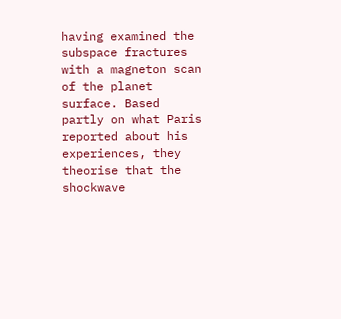having examined the subspace fractures with a magneton scan of the planet surface. Based partly on what Paris reported about his experiences, they theorise that the shockwave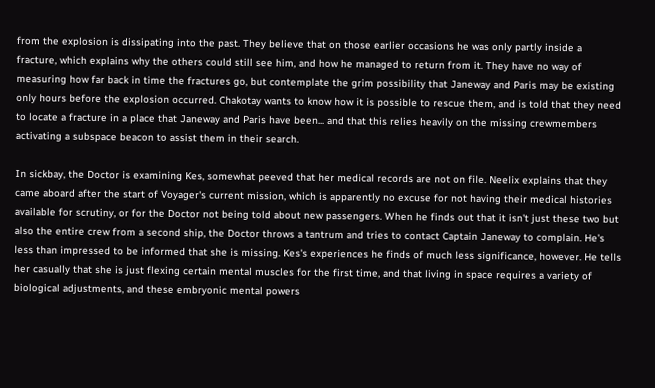from the explosion is dissipating into the past. They believe that on those earlier occasions he was only partly inside a fracture, which explains why the others could still see him, and how he managed to return from it. They have no way of measuring how far back in time the fractures go, but contemplate the grim possibility that Janeway and Paris may be existing only hours before the explosion occurred. Chakotay wants to know how it is possible to rescue them, and is told that they need to locate a fracture in a place that Janeway and Paris have been... and that this relies heavily on the missing crewmembers activating a subspace beacon to assist them in their search.

In sickbay, the Doctor is examining Kes, somewhat peeved that her medical records are not on file. Neelix explains that they came aboard after the start of Voyager's current mission, which is apparently no excuse for not having their medical histories available for scrutiny, or for the Doctor not being told about new passengers. When he finds out that it isn't just these two but also the entire crew from a second ship, the Doctor throws a tantrum and tries to contact Captain Janeway to complain. He's less than impressed to be informed that she is missing. Kes's experiences he finds of much less significance, however. He tells her casually that she is just flexing certain mental muscles for the first time, and that living in space requires a variety of biological adjustments, and these embryonic mental powers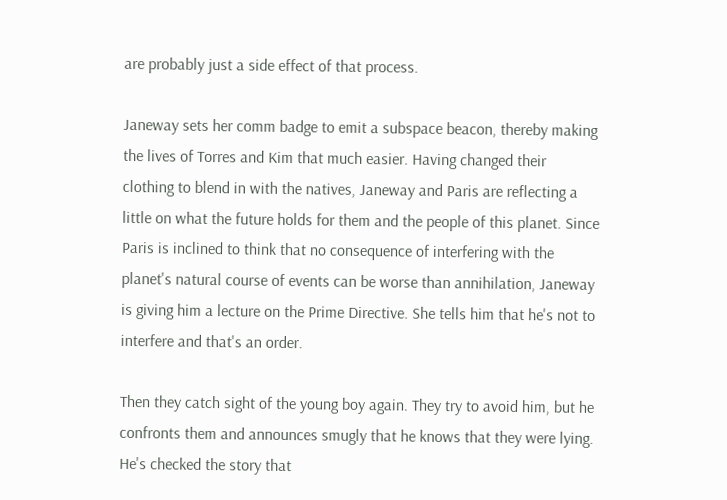are probably just a side effect of that process.

Janeway sets her comm badge to emit a subspace beacon, thereby making the lives of Torres and Kim that much easier. Having changed their clothing to blend in with the natives, Janeway and Paris are reflecting a little on what the future holds for them and the people of this planet. Since Paris is inclined to think that no consequence of interfering with the planet's natural course of events can be worse than annihilation, Janeway is giving him a lecture on the Prime Directive. She tells him that he's not to interfere and that's an order.

Then they catch sight of the young boy again. They try to avoid him, but he confronts them and announces smugly that he knows that they were lying. He's checked the story that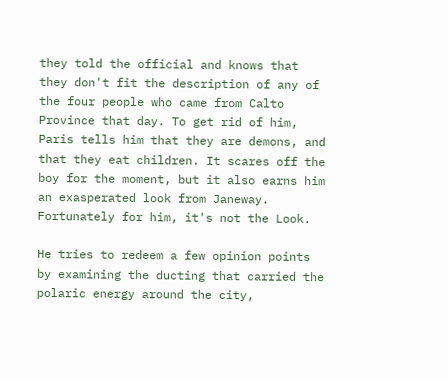they told the official and knows that they don't fit the description of any of the four people who came from Calto Province that day. To get rid of him, Paris tells him that they are demons, and that they eat children. It scares off the boy for the moment, but it also earns him an exasperated look from Janeway. Fortunately for him, it's not the Look.

He tries to redeem a few opinion points by examining the ducting that carried the polaric energy around the city,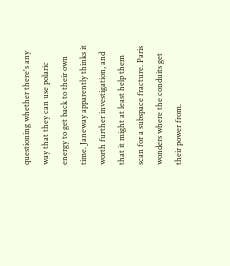questioning whether there's any way that they can use polaric energy to get back to their own time. Janeway apparently thinks it worth further investigation, and that it might at least help them scan for a subspace fracture. Paris wonders where the conduits get their power from.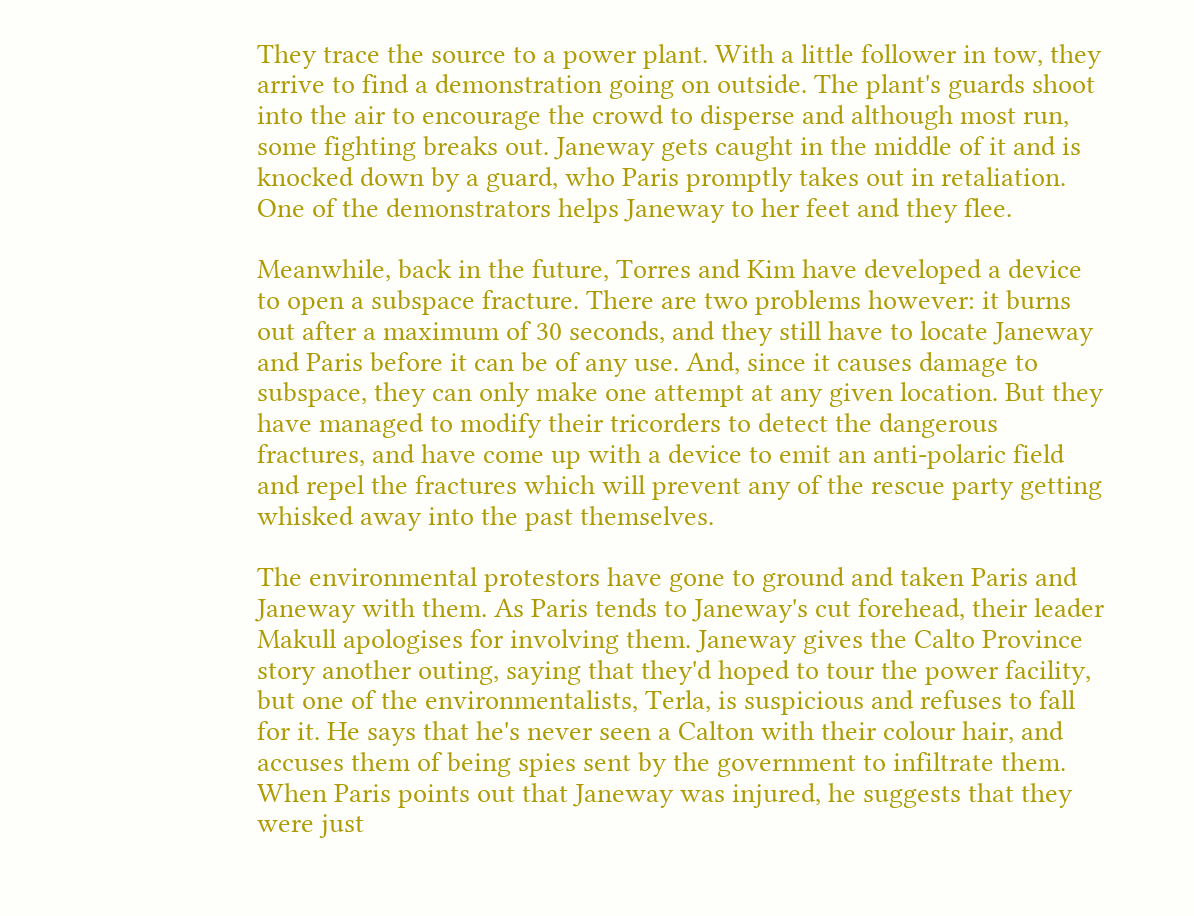They trace the source to a power plant. With a little follower in tow, they arrive to find a demonstration going on outside. The plant's guards shoot into the air to encourage the crowd to disperse and although most run, some fighting breaks out. Janeway gets caught in the middle of it and is knocked down by a guard, who Paris promptly takes out in retaliation. One of the demonstrators helps Janeway to her feet and they flee.

Meanwhile, back in the future, Torres and Kim have developed a device to open a subspace fracture. There are two problems however: it burns out after a maximum of 30 seconds, and they still have to locate Janeway and Paris before it can be of any use. And, since it causes damage to subspace, they can only make one attempt at any given location. But they have managed to modify their tricorders to detect the dangerous fractures, and have come up with a device to emit an anti-polaric field and repel the fractures which will prevent any of the rescue party getting whisked away into the past themselves.

The environmental protestors have gone to ground and taken Paris and Janeway with them. As Paris tends to Janeway's cut forehead, their leader Makull apologises for involving them. Janeway gives the Calto Province story another outing, saying that they'd hoped to tour the power facility, but one of the environmentalists, Terla, is suspicious and refuses to fall for it. He says that he's never seen a Calton with their colour hair, and accuses them of being spies sent by the government to infiltrate them. When Paris points out that Janeway was injured, he suggests that they were just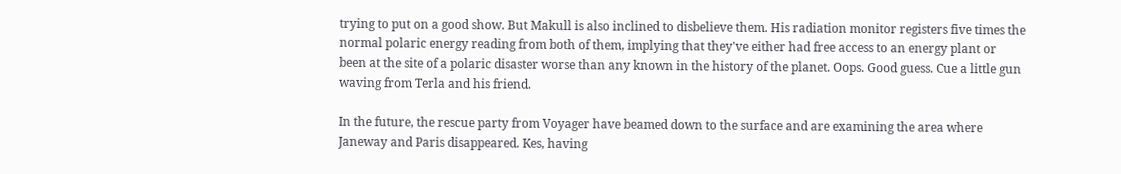trying to put on a good show. But Makull is also inclined to disbelieve them. His radiation monitor registers five times the normal polaric energy reading from both of them, implying that they've either had free access to an energy plant or been at the site of a polaric disaster worse than any known in the history of the planet. Oops. Good guess. Cue a little gun waving from Terla and his friend.

In the future, the rescue party from Voyager have beamed down to the surface and are examining the area where Janeway and Paris disappeared. Kes, having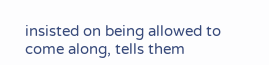insisted on being allowed to come along, tells them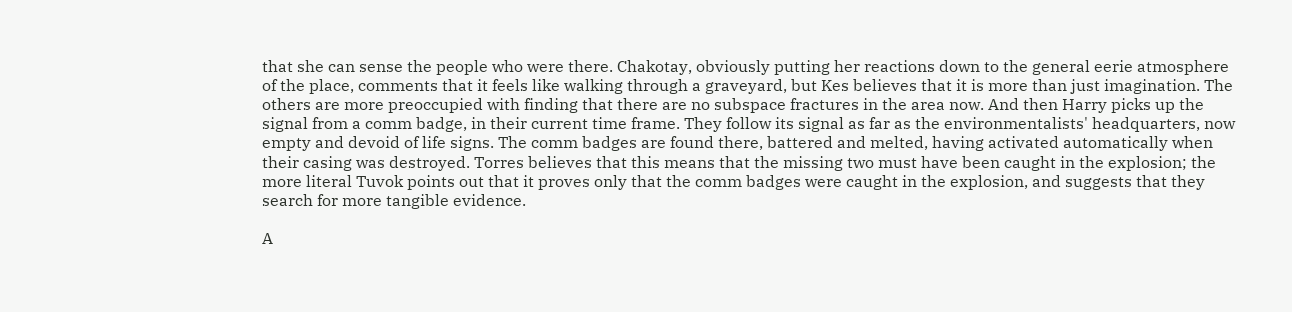that she can sense the people who were there. Chakotay, obviously putting her reactions down to the general eerie atmosphere of the place, comments that it feels like walking through a graveyard, but Kes believes that it is more than just imagination. The others are more preoccupied with finding that there are no subspace fractures in the area now. And then Harry picks up the signal from a comm badge, in their current time frame. They follow its signal as far as the environmentalists' headquarters, now empty and devoid of life signs. The comm badges are found there, battered and melted, having activated automatically when their casing was destroyed. Torres believes that this means that the missing two must have been caught in the explosion; the more literal Tuvok points out that it proves only that the comm badges were caught in the explosion, and suggests that they search for more tangible evidence.

A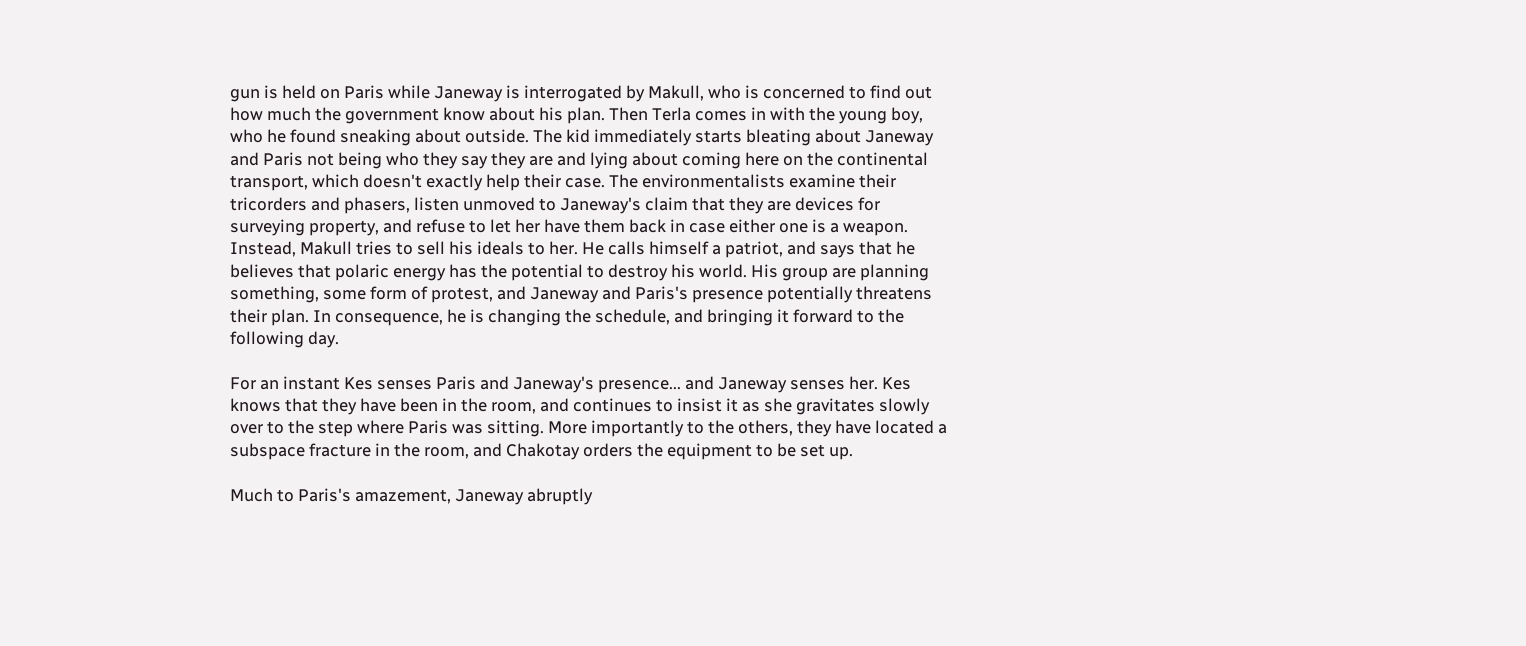gun is held on Paris while Janeway is interrogated by Makull, who is concerned to find out how much the government know about his plan. Then Terla comes in with the young boy, who he found sneaking about outside. The kid immediately starts bleating about Janeway and Paris not being who they say they are and lying about coming here on the continental transport, which doesn't exactly help their case. The environmentalists examine their tricorders and phasers, listen unmoved to Janeway's claim that they are devices for surveying property, and refuse to let her have them back in case either one is a weapon. Instead, Makull tries to sell his ideals to her. He calls himself a patriot, and says that he believes that polaric energy has the potential to destroy his world. His group are planning something, some form of protest, and Janeway and Paris's presence potentially threatens their plan. In consequence, he is changing the schedule, and bringing it forward to the following day.

For an instant Kes senses Paris and Janeway's presence... and Janeway senses her. Kes knows that they have been in the room, and continues to insist it as she gravitates slowly over to the step where Paris was sitting. More importantly to the others, they have located a subspace fracture in the room, and Chakotay orders the equipment to be set up.

Much to Paris's amazement, Janeway abruptly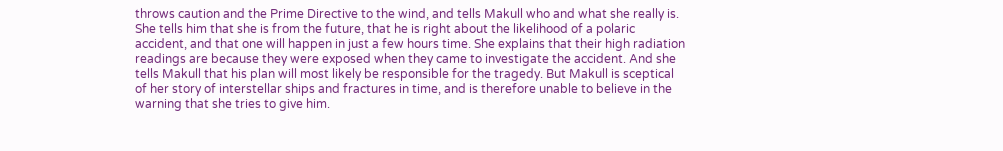throws caution and the Prime Directive to the wind, and tells Makull who and what she really is. She tells him that she is from the future, that he is right about the likelihood of a polaric accident, and that one will happen in just a few hours time. She explains that their high radiation readings are because they were exposed when they came to investigate the accident. And she tells Makull that his plan will most likely be responsible for the tragedy. But Makull is sceptical of her story of interstellar ships and fractures in time, and is therefore unable to believe in the warning that she tries to give him.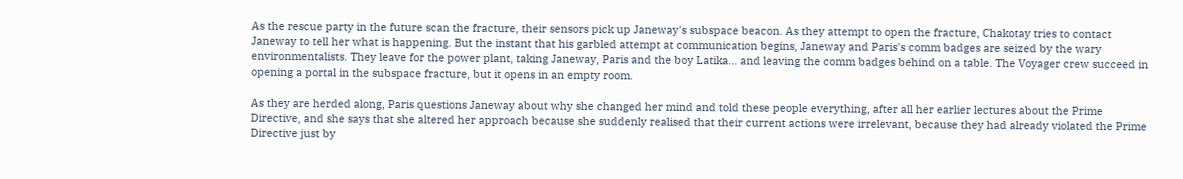As the rescue party in the future scan the fracture, their sensors pick up Janeway's subspace beacon. As they attempt to open the fracture, Chakotay tries to contact Janeway to tell her what is happening. But the instant that his garbled attempt at communication begins, Janeway and Paris's comm badges are seized by the wary environmentalists. They leave for the power plant, taking Janeway, Paris and the boy Latika... and leaving the comm badges behind on a table. The Voyager crew succeed in opening a portal in the subspace fracture, but it opens in an empty room.

As they are herded along, Paris questions Janeway about why she changed her mind and told these people everything, after all her earlier lectures about the Prime Directive, and she says that she altered her approach because she suddenly realised that their current actions were irrelevant, because they had already violated the Prime Directive just by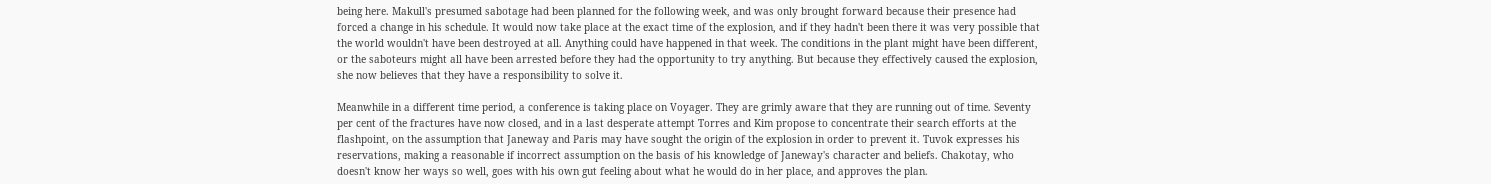being here. Makull's presumed sabotage had been planned for the following week, and was only brought forward because their presence had forced a change in his schedule. It would now take place at the exact time of the explosion, and if they hadn't been there it was very possible that the world wouldn't have been destroyed at all. Anything could have happened in that week. The conditions in the plant might have been different, or the saboteurs might all have been arrested before they had the opportunity to try anything. But because they effectively caused the explosion, she now believes that they have a responsibility to solve it.

Meanwhile in a different time period, a conference is taking place on Voyager. They are grimly aware that they are running out of time. Seventy per cent of the fractures have now closed, and in a last desperate attempt Torres and Kim propose to concentrate their search efforts at the flashpoint, on the assumption that Janeway and Paris may have sought the origin of the explosion in order to prevent it. Tuvok expresses his reservations, making a reasonable if incorrect assumption on the basis of his knowledge of Janeway's character and beliefs. Chakotay, who doesn't know her ways so well, goes with his own gut feeling about what he would do in her place, and approves the plan.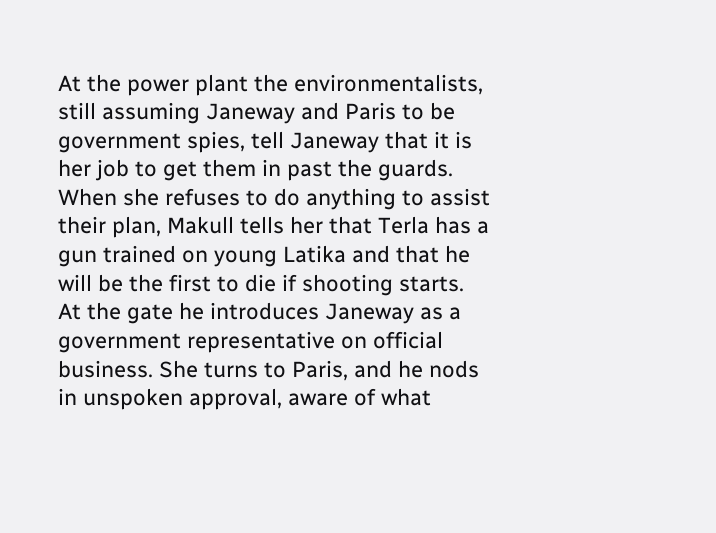At the power plant the environmentalists, still assuming Janeway and Paris to be government spies, tell Janeway that it is her job to get them in past the guards. When she refuses to do anything to assist their plan, Makull tells her that Terla has a gun trained on young Latika and that he will be the first to die if shooting starts. At the gate he introduces Janeway as a government representative on official business. She turns to Paris, and he nods in unspoken approval, aware of what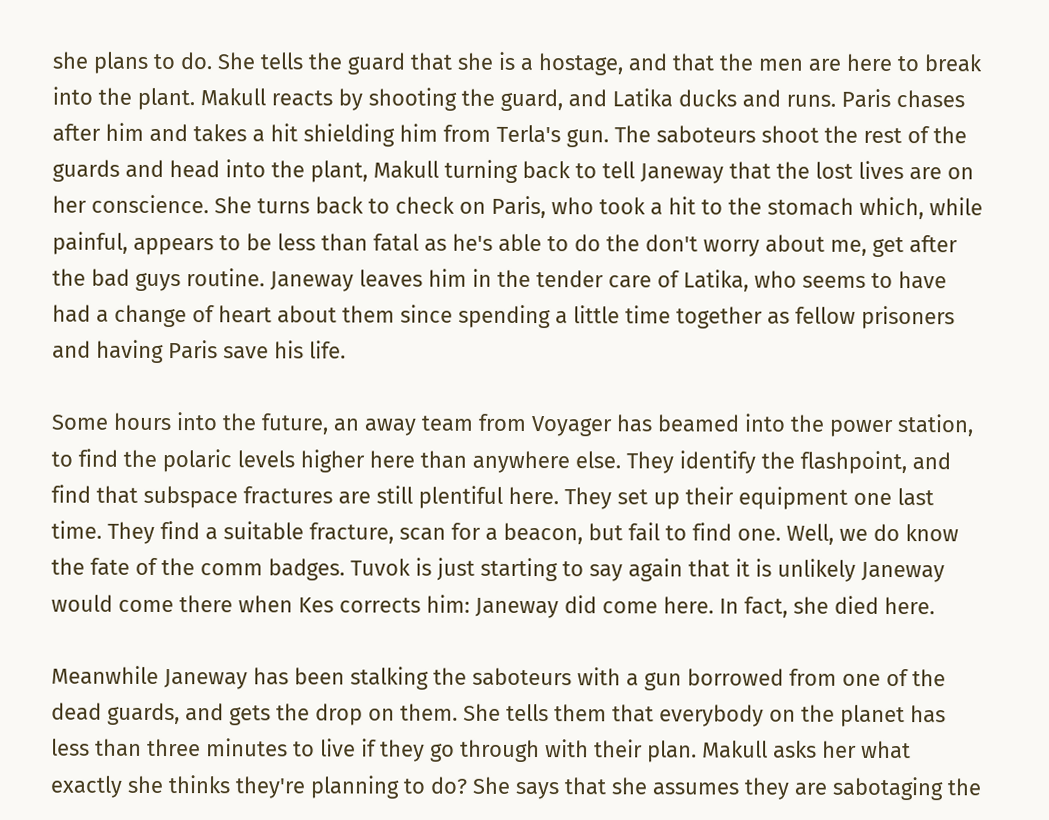she plans to do. She tells the guard that she is a hostage, and that the men are here to break into the plant. Makull reacts by shooting the guard, and Latika ducks and runs. Paris chases after him and takes a hit shielding him from Terla's gun. The saboteurs shoot the rest of the guards and head into the plant, Makull turning back to tell Janeway that the lost lives are on her conscience. She turns back to check on Paris, who took a hit to the stomach which, while painful, appears to be less than fatal as he's able to do the don't worry about me, get after the bad guys routine. Janeway leaves him in the tender care of Latika, who seems to have had a change of heart about them since spending a little time together as fellow prisoners and having Paris save his life.

Some hours into the future, an away team from Voyager has beamed into the power station, to find the polaric levels higher here than anywhere else. They identify the flashpoint, and find that subspace fractures are still plentiful here. They set up their equipment one last time. They find a suitable fracture, scan for a beacon, but fail to find one. Well, we do know the fate of the comm badges. Tuvok is just starting to say again that it is unlikely Janeway would come there when Kes corrects him: Janeway did come here. In fact, she died here.

Meanwhile Janeway has been stalking the saboteurs with a gun borrowed from one of the dead guards, and gets the drop on them. She tells them that everybody on the planet has less than three minutes to live if they go through with their plan. Makull asks her what exactly she thinks they're planning to do? She says that she assumes they are sabotaging the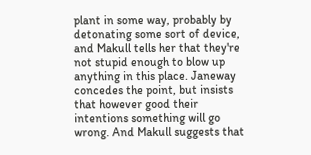plant in some way, probably by detonating some sort of device, and Makull tells her that they're not stupid enough to blow up anything in this place. Janeway concedes the point, but insists that however good their intentions something will go wrong. And Makull suggests that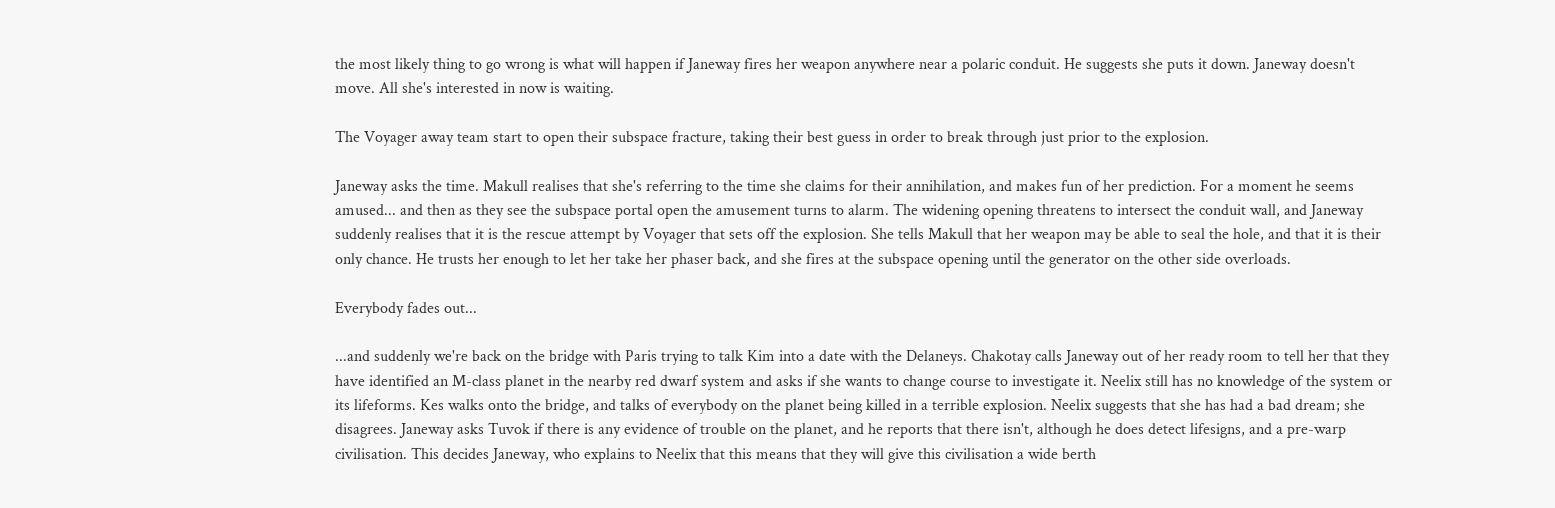the most likely thing to go wrong is what will happen if Janeway fires her weapon anywhere near a polaric conduit. He suggests she puts it down. Janeway doesn't move. All she's interested in now is waiting.

The Voyager away team start to open their subspace fracture, taking their best guess in order to break through just prior to the explosion.

Janeway asks the time. Makull realises that she's referring to the time she claims for their annihilation, and makes fun of her prediction. For a moment he seems amused... and then as they see the subspace portal open the amusement turns to alarm. The widening opening threatens to intersect the conduit wall, and Janeway suddenly realises that it is the rescue attempt by Voyager that sets off the explosion. She tells Makull that her weapon may be able to seal the hole, and that it is their only chance. He trusts her enough to let her take her phaser back, and she fires at the subspace opening until the generator on the other side overloads.

Everybody fades out...

...and suddenly we're back on the bridge with Paris trying to talk Kim into a date with the Delaneys. Chakotay calls Janeway out of her ready room to tell her that they have identified an M-class planet in the nearby red dwarf system and asks if she wants to change course to investigate it. Neelix still has no knowledge of the system or its lifeforms. Kes walks onto the bridge, and talks of everybody on the planet being killed in a terrible explosion. Neelix suggests that she has had a bad dream; she disagrees. Janeway asks Tuvok if there is any evidence of trouble on the planet, and he reports that there isn't, although he does detect lifesigns, and a pre-warp civilisation. This decides Janeway, who explains to Neelix that this means that they will give this civilisation a wide berth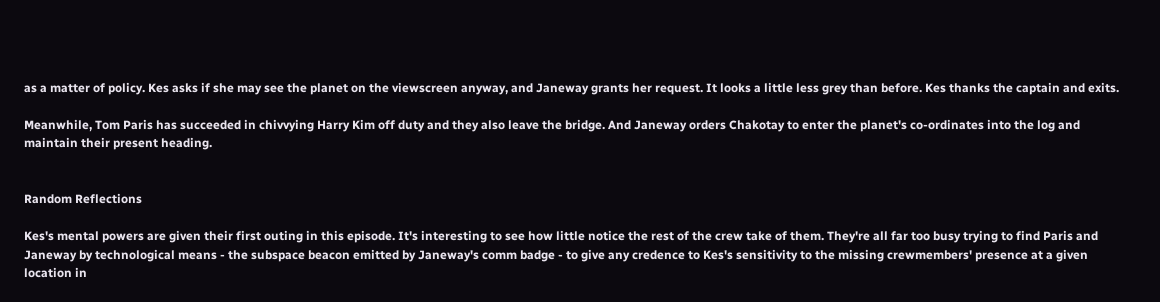as a matter of policy. Kes asks if she may see the planet on the viewscreen anyway, and Janeway grants her request. It looks a little less grey than before. Kes thanks the captain and exits.

Meanwhile, Tom Paris has succeeded in chivvying Harry Kim off duty and they also leave the bridge. And Janeway orders Chakotay to enter the planet's co-ordinates into the log and maintain their present heading.


Random Reflections

Kes's mental powers are given their first outing in this episode. It's interesting to see how little notice the rest of the crew take of them. They're all far too busy trying to find Paris and Janeway by technological means - the subspace beacon emitted by Janeway's comm badge - to give any credence to Kes's sensitivity to the missing crewmembers' presence at a given location in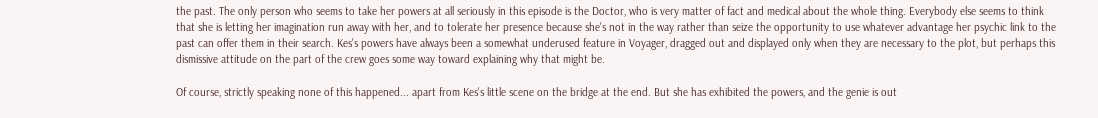the past. The only person who seems to take her powers at all seriously in this episode is the Doctor, who is very matter of fact and medical about the whole thing. Everybody else seems to think that she is letting her imagination run away with her, and to tolerate her presence because she's not in the way rather than seize the opportunity to use whatever advantage her psychic link to the past can offer them in their search. Kes's powers have always been a somewhat underused feature in Voyager, dragged out and displayed only when they are necessary to the plot, but perhaps this dismissive attitude on the part of the crew goes some way toward explaining why that might be.

Of course, strictly speaking none of this happened... apart from Kes's little scene on the bridge at the end. But she has exhibited the powers, and the genie is out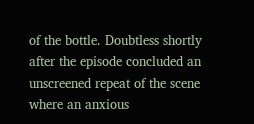of the bottle. Doubtless shortly after the episode concluded an unscreened repeat of the scene where an anxious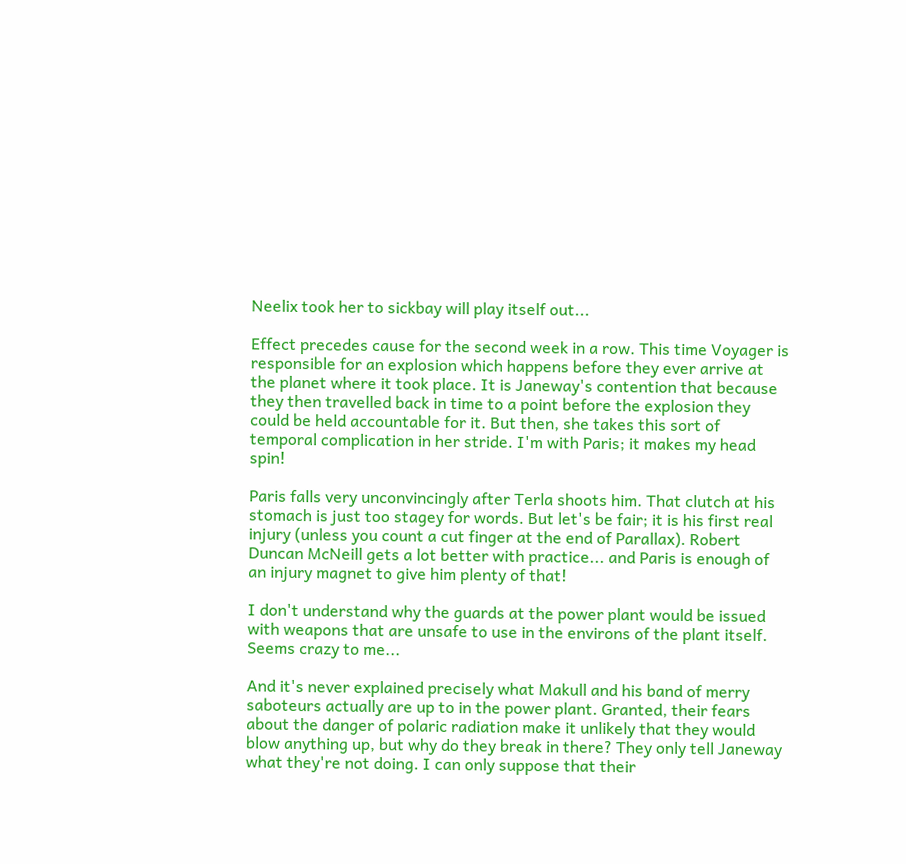Neelix took her to sickbay will play itself out...

Effect precedes cause for the second week in a row. This time Voyager is responsible for an explosion which happens before they ever arrive at the planet where it took place. It is Janeway's contention that because they then travelled back in time to a point before the explosion they could be held accountable for it. But then, she takes this sort of temporal complication in her stride. I'm with Paris; it makes my head spin!

Paris falls very unconvincingly after Terla shoots him. That clutch at his stomach is just too stagey for words. But let's be fair; it is his first real injury (unless you count a cut finger at the end of Parallax). Robert Duncan McNeill gets a lot better with practice... and Paris is enough of an injury magnet to give him plenty of that!

I don't understand why the guards at the power plant would be issued with weapons that are unsafe to use in the environs of the plant itself. Seems crazy to me...

And it's never explained precisely what Makull and his band of merry saboteurs actually are up to in the power plant. Granted, their fears about the danger of polaric radiation make it unlikely that they would blow anything up, but why do they break in there? They only tell Janeway what they're not doing. I can only suppose that their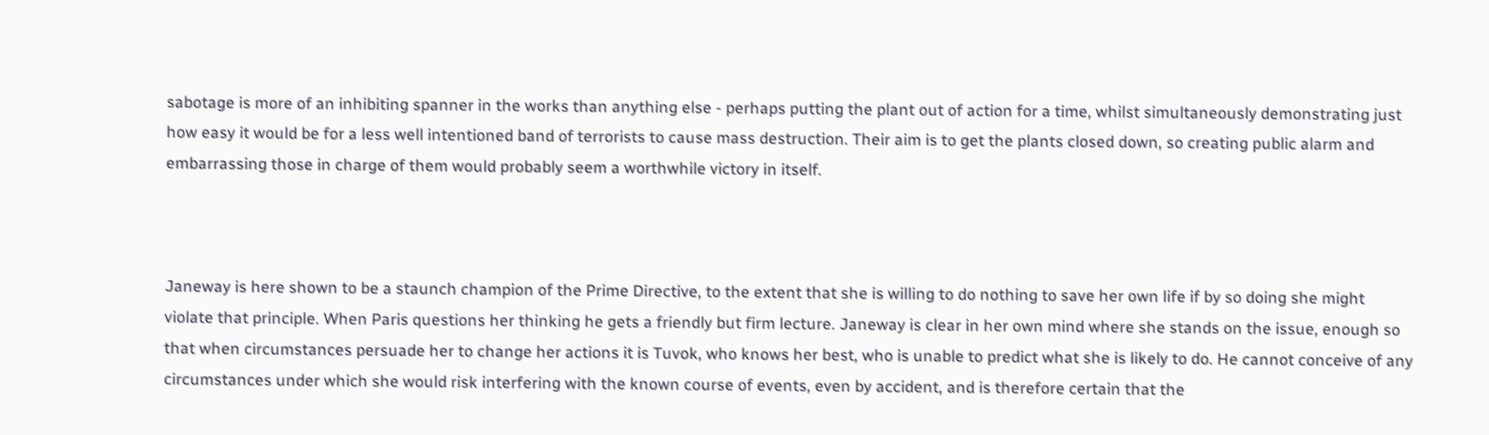sabotage is more of an inhibiting spanner in the works than anything else - perhaps putting the plant out of action for a time, whilst simultaneously demonstrating just how easy it would be for a less well intentioned band of terrorists to cause mass destruction. Their aim is to get the plants closed down, so creating public alarm and embarrassing those in charge of them would probably seem a worthwhile victory in itself.



Janeway is here shown to be a staunch champion of the Prime Directive, to the extent that she is willing to do nothing to save her own life if by so doing she might violate that principle. When Paris questions her thinking he gets a friendly but firm lecture. Janeway is clear in her own mind where she stands on the issue, enough so that when circumstances persuade her to change her actions it is Tuvok, who knows her best, who is unable to predict what she is likely to do. He cannot conceive of any circumstances under which she would risk interfering with the known course of events, even by accident, and is therefore certain that the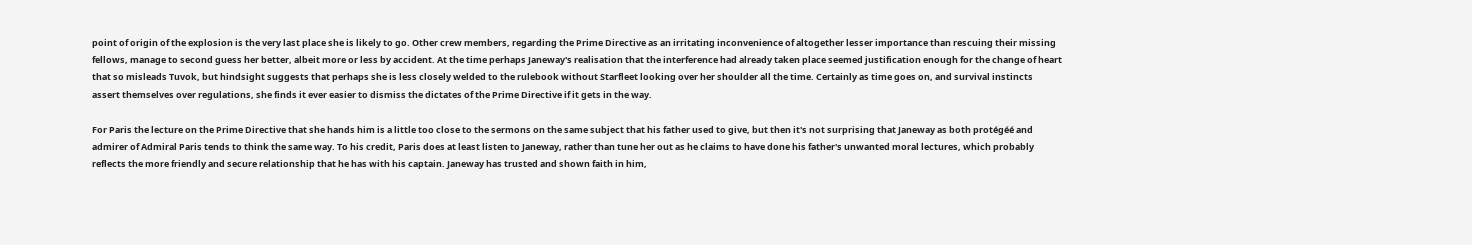point of origin of the explosion is the very last place she is likely to go. Other crew members, regarding the Prime Directive as an irritating inconvenience of altogether lesser importance than rescuing their missing fellows, manage to second guess her better, albeit more or less by accident. At the time perhaps Janeway's realisation that the interference had already taken place seemed justification enough for the change of heart that so misleads Tuvok, but hindsight suggests that perhaps she is less closely welded to the rulebook without Starfleet looking over her shoulder all the time. Certainly as time goes on, and survival instincts assert themselves over regulations, she finds it ever easier to dismiss the dictates of the Prime Directive if it gets in the way.

For Paris the lecture on the Prime Directive that she hands him is a little too close to the sermons on the same subject that his father used to give, but then it's not surprising that Janeway as both protégéé and admirer of Admiral Paris tends to think the same way. To his credit, Paris does at least listen to Janeway, rather than tune her out as he claims to have done his father's unwanted moral lectures, which probably reflects the more friendly and secure relationship that he has with his captain. Janeway has trusted and shown faith in him,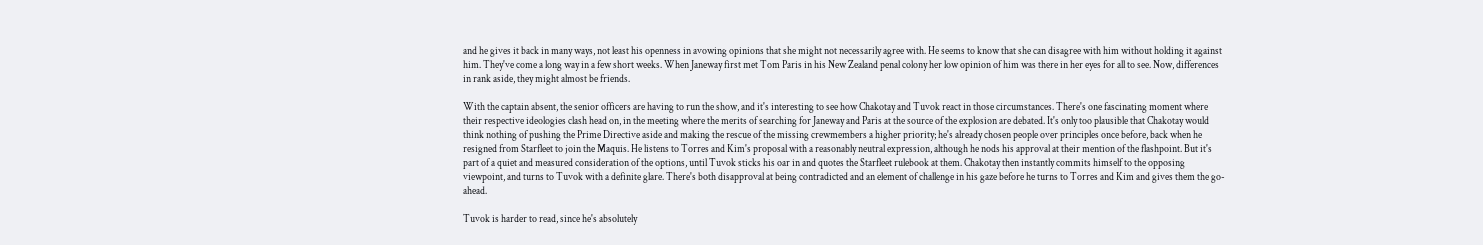and he gives it back in many ways, not least his openness in avowing opinions that she might not necessarily agree with. He seems to know that she can disagree with him without holding it against him. They've come a long way in a few short weeks. When Janeway first met Tom Paris in his New Zealand penal colony her low opinion of him was there in her eyes for all to see. Now, differences in rank aside, they might almost be friends.

With the captain absent, the senior officers are having to run the show, and it's interesting to see how Chakotay and Tuvok react in those circumstances. There's one fascinating moment where their respective ideologies clash head on, in the meeting where the merits of searching for Janeway and Paris at the source of the explosion are debated. It's only too plausible that Chakotay would think nothing of pushing the Prime Directive aside and making the rescue of the missing crewmembers a higher priority; he's already chosen people over principles once before, back when he resigned from Starfleet to join the Maquis. He listens to Torres and Kim's proposal with a reasonably neutral expression, although he nods his approval at their mention of the flashpoint. But it's part of a quiet and measured consideration of the options, until Tuvok sticks his oar in and quotes the Starfleet rulebook at them. Chakotay then instantly commits himself to the opposing viewpoint, and turns to Tuvok with a definite glare. There's both disapproval at being contradicted and an element of challenge in his gaze before he turns to Torres and Kim and gives them the go-ahead.

Tuvok is harder to read, since he's absolutely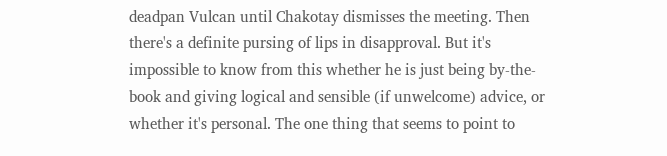deadpan Vulcan until Chakotay dismisses the meeting. Then there's a definite pursing of lips in disapproval. But it's impossible to know from this whether he is just being by-the-book and giving logical and sensible (if unwelcome) advice, or whether it's personal. The one thing that seems to point to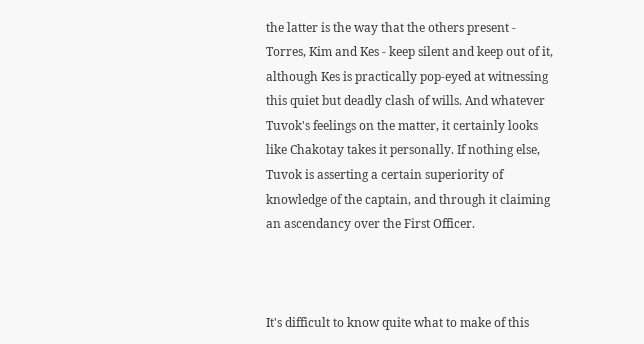the latter is the way that the others present - Torres, Kim and Kes - keep silent and keep out of it, although Kes is practically pop-eyed at witnessing this quiet but deadly clash of wills. And whatever Tuvok's feelings on the matter, it certainly looks like Chakotay takes it personally. If nothing else, Tuvok is asserting a certain superiority of knowledge of the captain, and through it claiming an ascendancy over the First Officer.



It's difficult to know quite what to make of this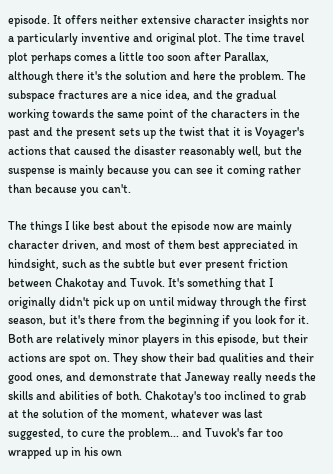episode. It offers neither extensive character insights nor a particularly inventive and original plot. The time travel plot perhaps comes a little too soon after Parallax, although there it's the solution and here the problem. The subspace fractures are a nice idea, and the gradual working towards the same point of the characters in the past and the present sets up the twist that it is Voyager's actions that caused the disaster reasonably well, but the suspense is mainly because you can see it coming rather than because you can't.

The things I like best about the episode now are mainly character driven, and most of them best appreciated in hindsight, such as the subtle but ever present friction between Chakotay and Tuvok. It's something that I originally didn't pick up on until midway through the first season, but it's there from the beginning if you look for it. Both are relatively minor players in this episode, but their actions are spot on. They show their bad qualities and their good ones, and demonstrate that Janeway really needs the skills and abilities of both. Chakotay's too inclined to grab at the solution of the moment, whatever was last suggested, to cure the problem... and Tuvok's far too wrapped up in his own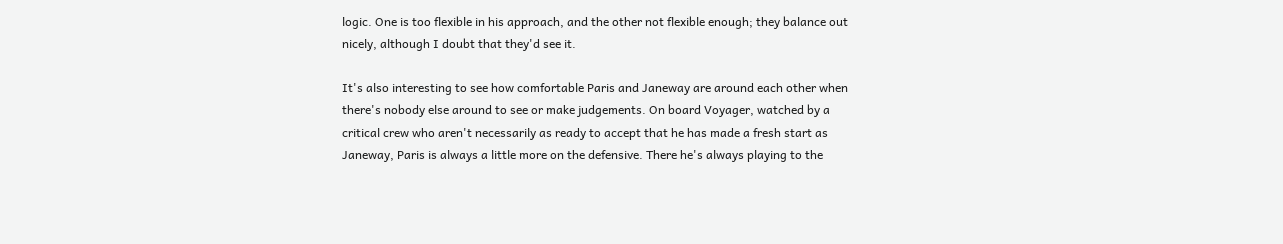logic. One is too flexible in his approach, and the other not flexible enough; they balance out nicely, although I doubt that they'd see it.

It's also interesting to see how comfortable Paris and Janeway are around each other when there's nobody else around to see or make judgements. On board Voyager, watched by a critical crew who aren't necessarily as ready to accept that he has made a fresh start as Janeway, Paris is always a little more on the defensive. There he's always playing to the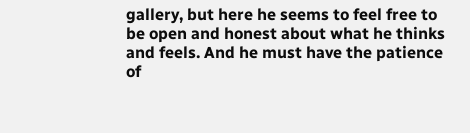gallery, but here he seems to feel free to be open and honest about what he thinks and feels. And he must have the patience of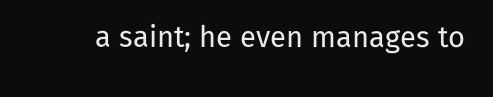a saint; he even manages to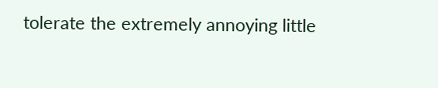tolerate the extremely annoying little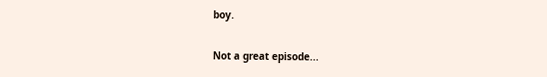boy.

Not a great episode...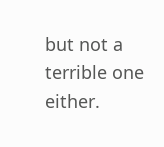but not a terrible one either.